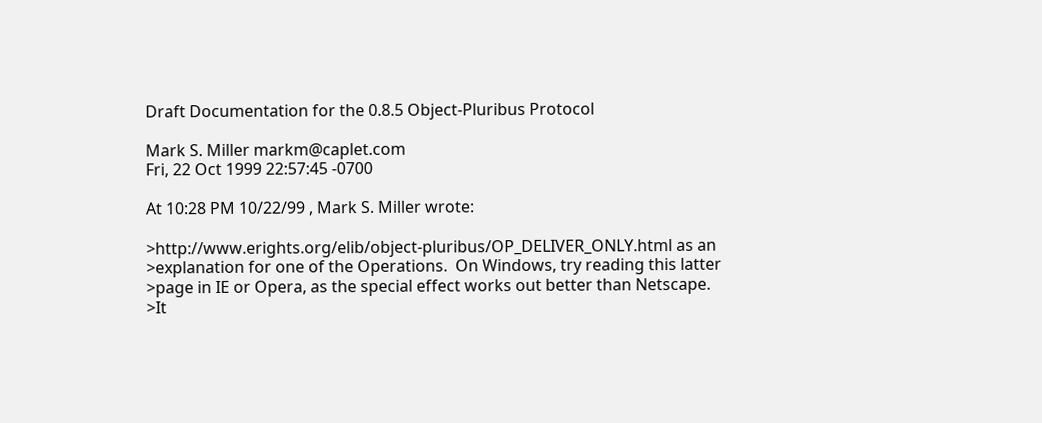Draft Documentation for the 0.8.5 Object-Pluribus Protocol

Mark S. Miller markm@caplet.com
Fri, 22 Oct 1999 22:57:45 -0700

At 10:28 PM 10/22/99 , Mark S. Miller wrote:

>http://www.erights.org/elib/object-pluribus/OP_DELIVER_ONLY.html as an
>explanation for one of the Operations.  On Windows, try reading this latter
>page in IE or Opera, as the special effect works out better than Netscape.
>It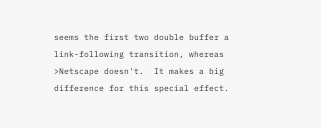seems the first two double buffer a link-following transition, whereas
>Netscape doesn't.  It makes a big difference for this special effect.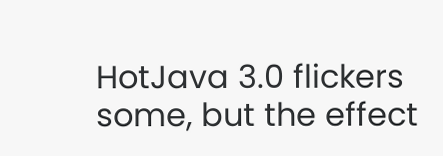HotJava 3.0 flickers some, but the effect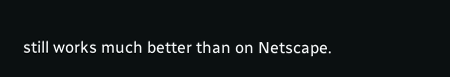still works much better than on Netscape.